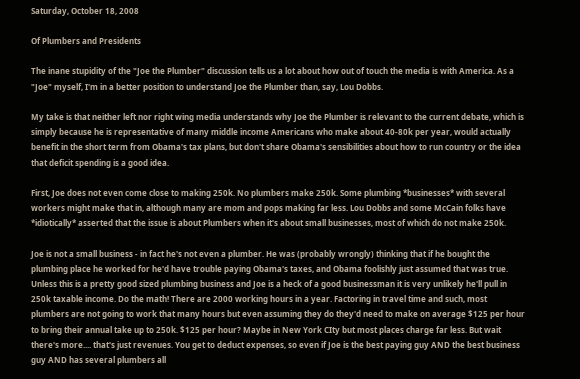Saturday, October 18, 2008

Of Plumbers and Presidents

The inane stupidity of the "Joe the Plumber" discussion tells us a lot about how out of touch the media is with America. As a "Joe" myself, I'm in a better position to understand Joe the Plumber than, say, Lou Dobbs.

My take is that neither left nor right wing media understands why Joe the Plumber is relevant to the current debate, which is simply because he is representative of many middle income Americans who make about 40-80k per year, would actually benefit in the short term from Obama's tax plans, but don't share Obama's sensibilities about how to run country or the idea that deficit spending is a good idea.

First, Joe does not even come close to making 250k. No plumbers make 250k. Some plumbing *businesses* with several workers might make that in, although many are mom and pops making far less. Lou Dobbs and some McCain folks have *idiotically* asserted that the issue is about Plumbers when it's about small businesses, most of which do not make 250k.

Joe is not a small business - in fact he's not even a plumber. He was (probably wrongly) thinking that if he bought the plumbing place he worked for he'd have trouble paying Obama's taxes, and Obama foolishly just assumed that was true. Unless this is a pretty good sized plumbing business and Joe is a heck of a good businessman it is very unlikely he'll pull in 250k taxable income. Do the math! There are 2000 working hours in a year. Factoring in travel time and such, most plumbers are not going to work that many hours but even assuming they do they'd need to make on average $125 per hour to bring their annual take up to 250k. $125 per hour? Maybe in New York CIty but most places charge far less. But wait there's more.... that's just revenues. You get to deduct expenses, so even if Joe is the best paying guy AND the best business guy AND has several plumbers all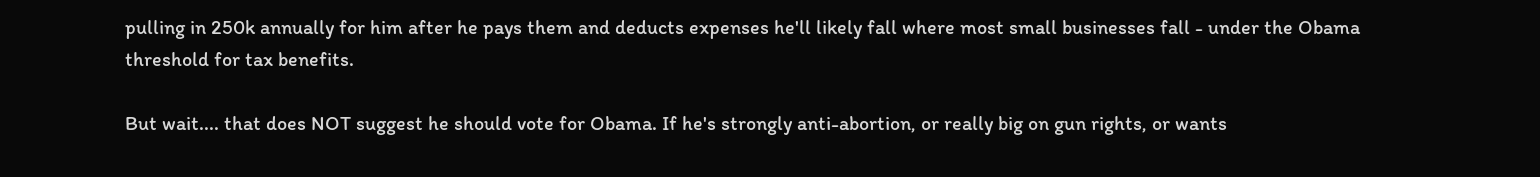pulling in 250k annually for him after he pays them and deducts expenses he'll likely fall where most small businesses fall - under the Obama threshold for tax benefits.

But wait.... that does NOT suggest he should vote for Obama. If he's strongly anti-abortion, or really big on gun rights, or wants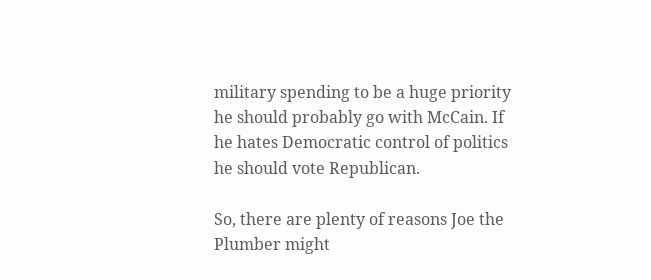military spending to be a huge priority he should probably go with McCain. If he hates Democratic control of politics he should vote Republican.

So, there are plenty of reasons Joe the Plumber might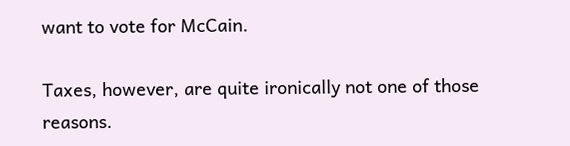want to vote for McCain.

Taxes, however, are quite ironically not one of those reasons.